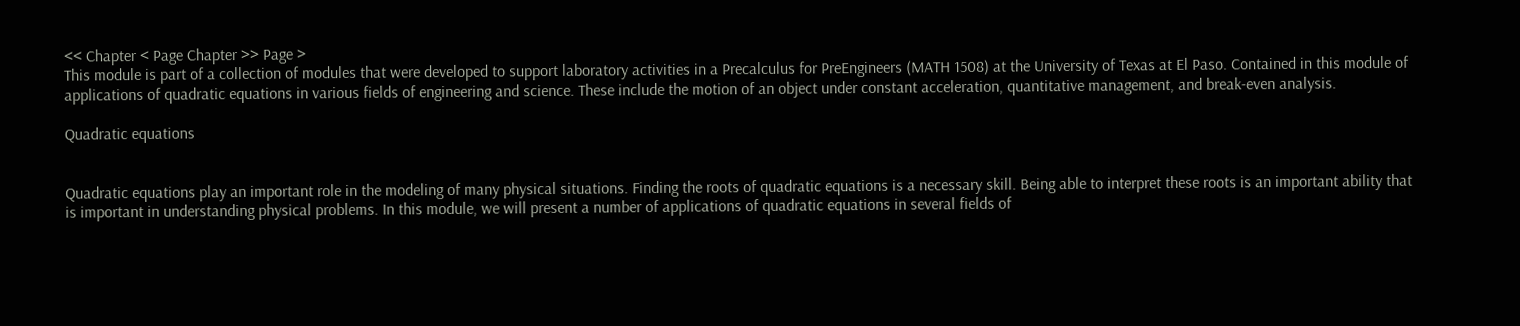<< Chapter < Page Chapter >> Page >
This module is part of a collection of modules that were developed to support laboratory activities in a Precalculus for PreEngineers (MATH 1508) at the University of Texas at El Paso. Contained in this module of applications of quadratic equations in various fields of engineering and science. These include the motion of an object under constant acceleration, quantitative management, and break-even analysis.

Quadratic equations


Quadratic equations play an important role in the modeling of many physical situations. Finding the roots of quadratic equations is a necessary skill. Being able to interpret these roots is an important ability that is important in understanding physical problems. In this module, we will present a number of applications of quadratic equations in several fields of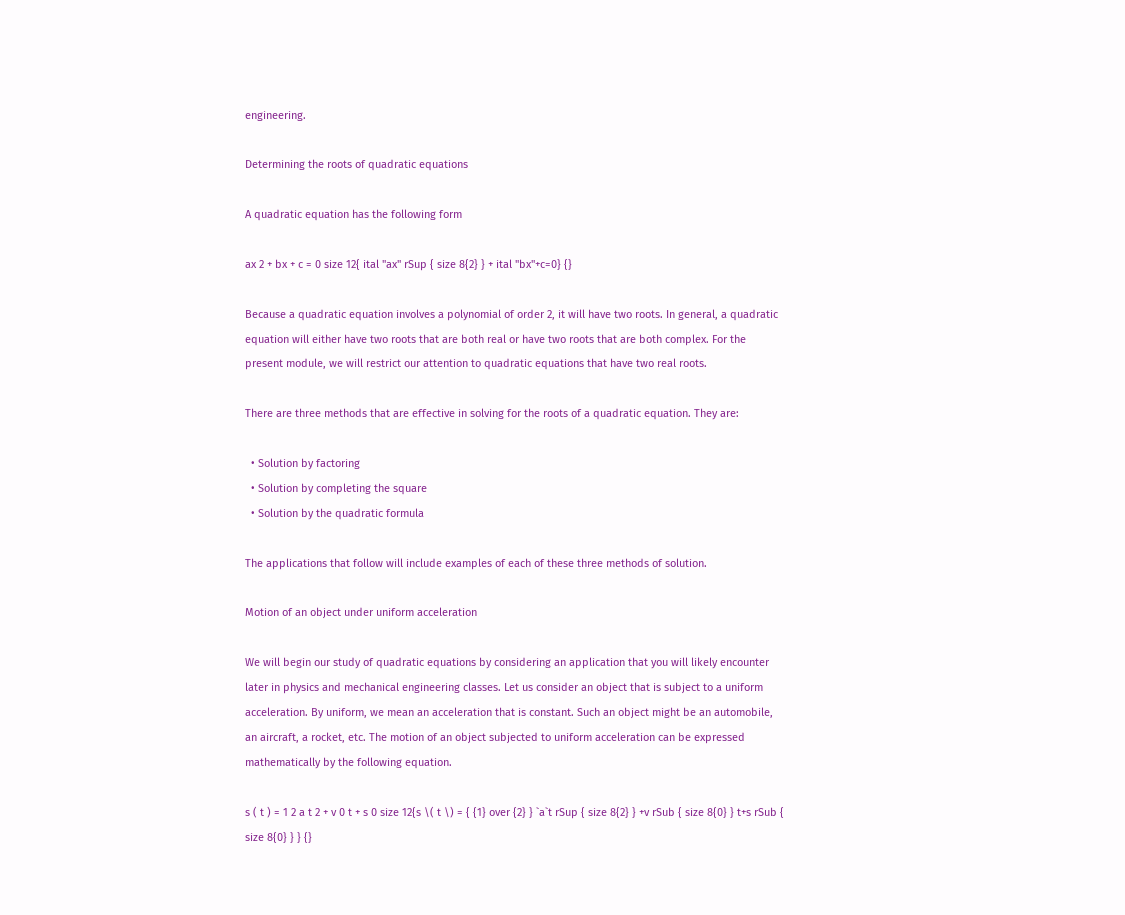engineering.

Determining the roots of quadratic equations

A quadratic equation has the following form

ax 2 + bx + c = 0 size 12{ ital "ax" rSup { size 8{2} } + ital "bx"+c=0} {}

Because a quadratic equation involves a polynomial of order 2, it will have two roots. In general, a quadratic equation will either have two roots that are both real or have two roots that are both complex. For the present module, we will restrict our attention to quadratic equations that have two real roots.

There are three methods that are effective in solving for the roots of a quadratic equation. They are:

  • Solution by factoring
  • Solution by completing the square
  • Solution by the quadratic formula

The applications that follow will include examples of each of these three methods of solution.

Motion of an object under uniform acceleration

We will begin our study of quadratic equations by considering an application that you will likely encounter later in physics and mechanical engineering classes. Let us consider an object that is subject to a uniform acceleration. By uniform, we mean an acceleration that is constant. Such an object might be an automobile, an aircraft, a rocket, etc. The motion of an object subjected to uniform acceleration can be expressed mathematically by the following equation.

s ( t ) = 1 2 a t 2 + v 0 t + s 0 size 12{s \( t \) = { {1} over {2} } `a`t rSup { size 8{2} } +v rSub { size 8{0} } t+s rSub { size 8{0} } } {}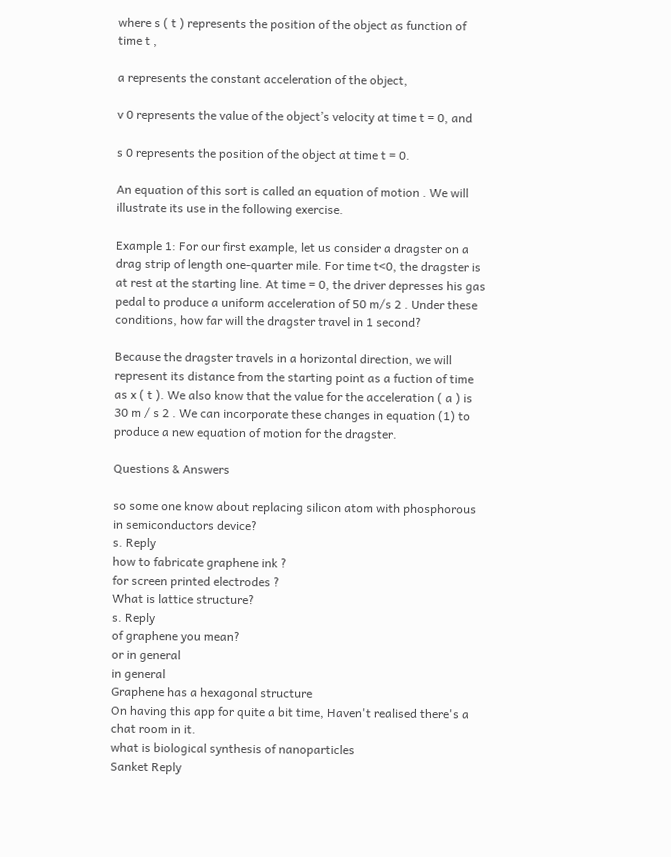where s ( t ) represents the position of the object as function of time t ,

a represents the constant acceleration of the object,

v 0 represents the value of the object’s velocity at time t = 0, and

s 0 represents the position of the object at time t = 0.

An equation of this sort is called an equation of motion . We will illustrate its use in the following exercise.

Example 1: For our first example, let us consider a dragster on a drag strip of length one-quarter mile. For time t<0, the dragster is at rest at the starting line. At time = 0, the driver depresses his gas pedal to produce a uniform acceleration of 50 m/s 2 . Under these conditions, how far will the dragster travel in 1 second?

Because the dragster travels in a horizontal direction, we will represent its distance from the starting point as a fuction of time as x ( t ). We also know that the value for the acceleration ( a ) is 30 m / s 2 . We can incorporate these changes in equation (1) to produce a new equation of motion for the dragster.

Questions & Answers

so some one know about replacing silicon atom with phosphorous in semiconductors device?
s. Reply
how to fabricate graphene ink ?
for screen printed electrodes ?
What is lattice structure?
s. Reply
of graphene you mean?
or in general
in general
Graphene has a hexagonal structure
On having this app for quite a bit time, Haven't realised there's a chat room in it.
what is biological synthesis of nanoparticles
Sanket Reply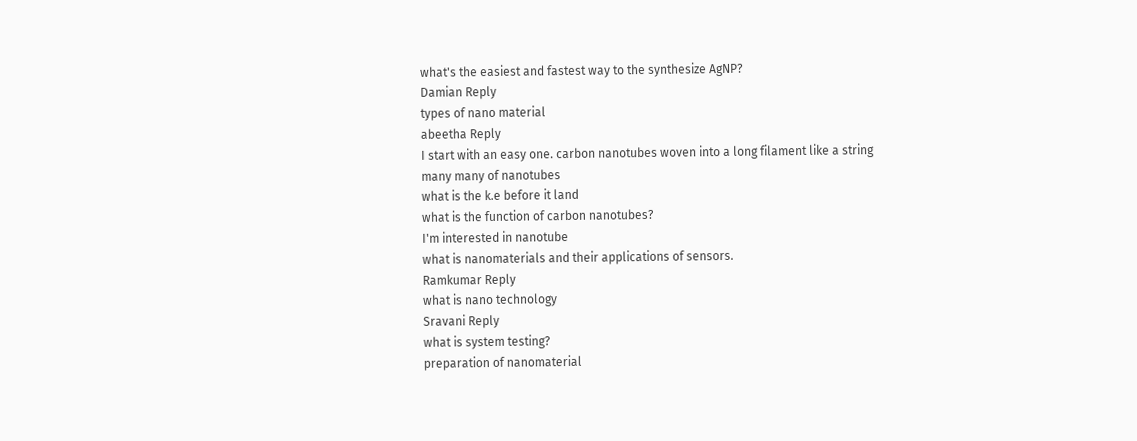what's the easiest and fastest way to the synthesize AgNP?
Damian Reply
types of nano material
abeetha Reply
I start with an easy one. carbon nanotubes woven into a long filament like a string
many many of nanotubes
what is the k.e before it land
what is the function of carbon nanotubes?
I'm interested in nanotube
what is nanomaterials and their applications of sensors.
Ramkumar Reply
what is nano technology
Sravani Reply
what is system testing?
preparation of nanomaterial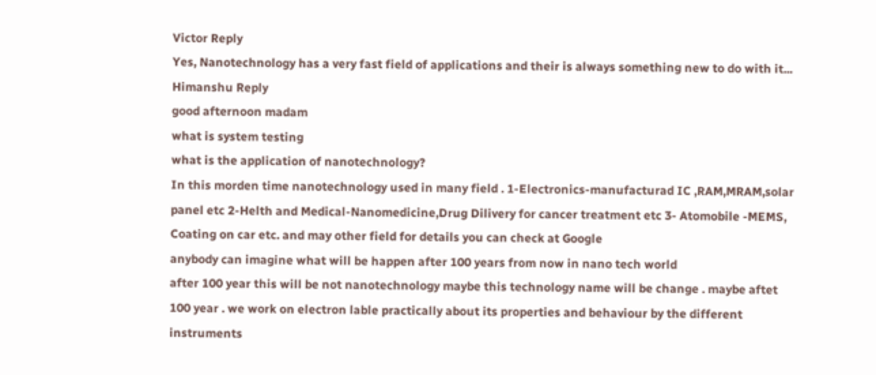Victor Reply
Yes, Nanotechnology has a very fast field of applications and their is always something new to do with it...
Himanshu Reply
good afternoon madam
what is system testing
what is the application of nanotechnology?
In this morden time nanotechnology used in many field . 1-Electronics-manufacturad IC ,RAM,MRAM,solar panel etc 2-Helth and Medical-Nanomedicine,Drug Dilivery for cancer treatment etc 3- Atomobile -MEMS, Coating on car etc. and may other field for details you can check at Google
anybody can imagine what will be happen after 100 years from now in nano tech world
after 100 year this will be not nanotechnology maybe this technology name will be change . maybe aftet 100 year . we work on electron lable practically about its properties and behaviour by the different instruments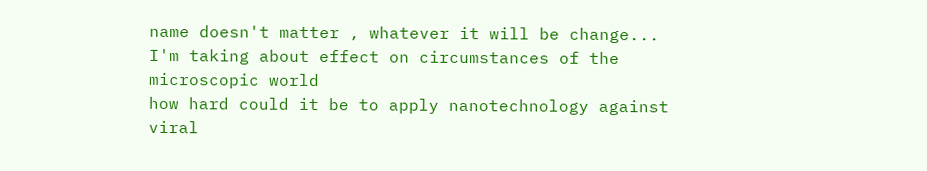name doesn't matter , whatever it will be change... I'm taking about effect on circumstances of the microscopic world
how hard could it be to apply nanotechnology against viral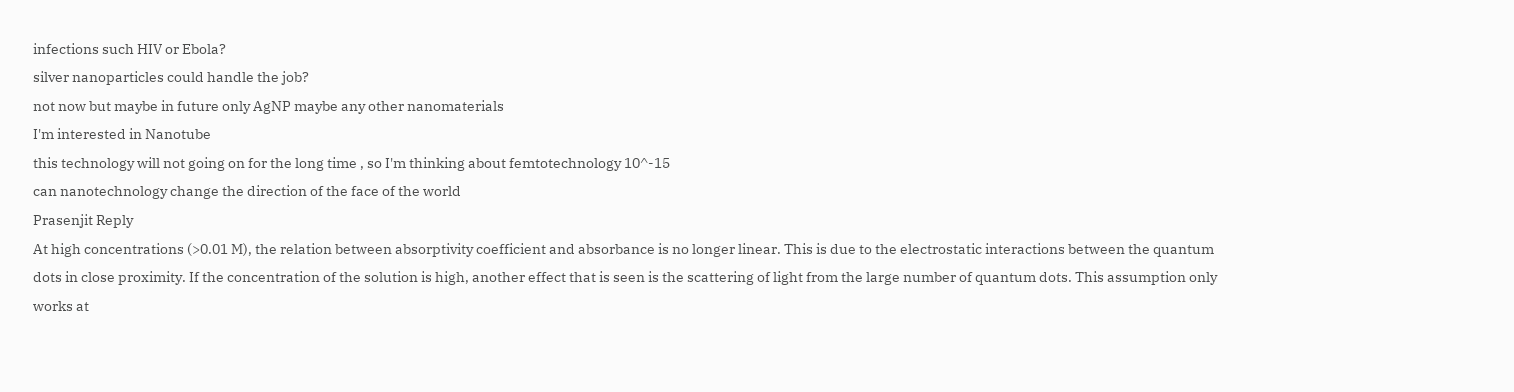infections such HIV or Ebola?
silver nanoparticles could handle the job?
not now but maybe in future only AgNP maybe any other nanomaterials
I'm interested in Nanotube
this technology will not going on for the long time , so I'm thinking about femtotechnology 10^-15
can nanotechnology change the direction of the face of the world
Prasenjit Reply
At high concentrations (>0.01 M), the relation between absorptivity coefficient and absorbance is no longer linear. This is due to the electrostatic interactions between the quantum dots in close proximity. If the concentration of the solution is high, another effect that is seen is the scattering of light from the large number of quantum dots. This assumption only works at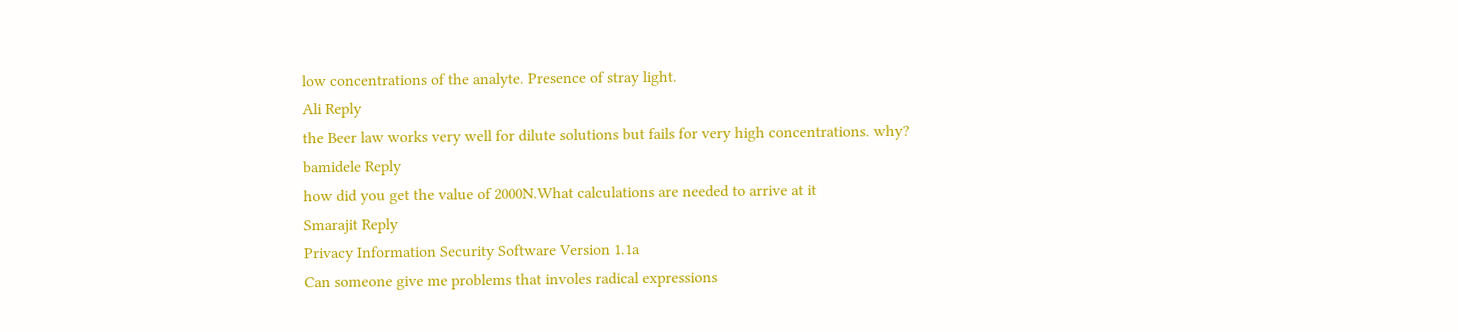low concentrations of the analyte. Presence of stray light.
Ali Reply
the Beer law works very well for dilute solutions but fails for very high concentrations. why?
bamidele Reply
how did you get the value of 2000N.What calculations are needed to arrive at it
Smarajit Reply
Privacy Information Security Software Version 1.1a
Can someone give me problems that involes radical expressions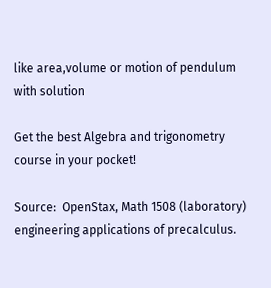like area,volume or motion of pendulum with solution

Get the best Algebra and trigonometry course in your pocket!

Source:  OpenStax, Math 1508 (laboratory) engineering applications of precalculus.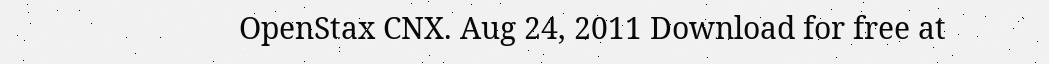OpenStax CNX. Aug 24, 2011 Download for free at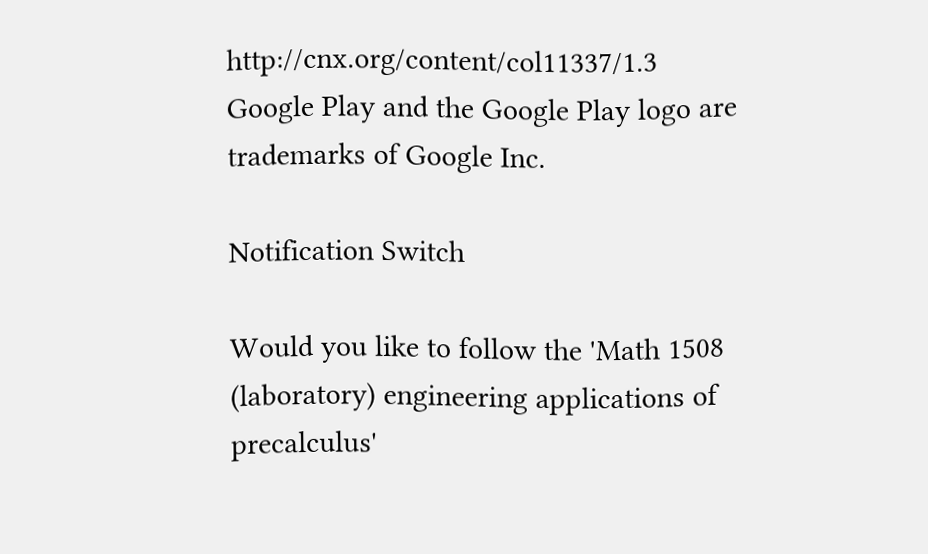http://cnx.org/content/col11337/1.3
Google Play and the Google Play logo are trademarks of Google Inc.

Notification Switch

Would you like to follow the 'Math 1508 (laboratory) engineering applications of precalculus'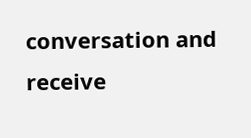conversation and receive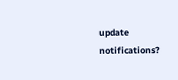update notifications?